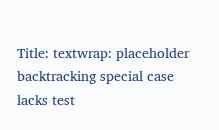Title: textwrap: placeholder backtracking special case lacks test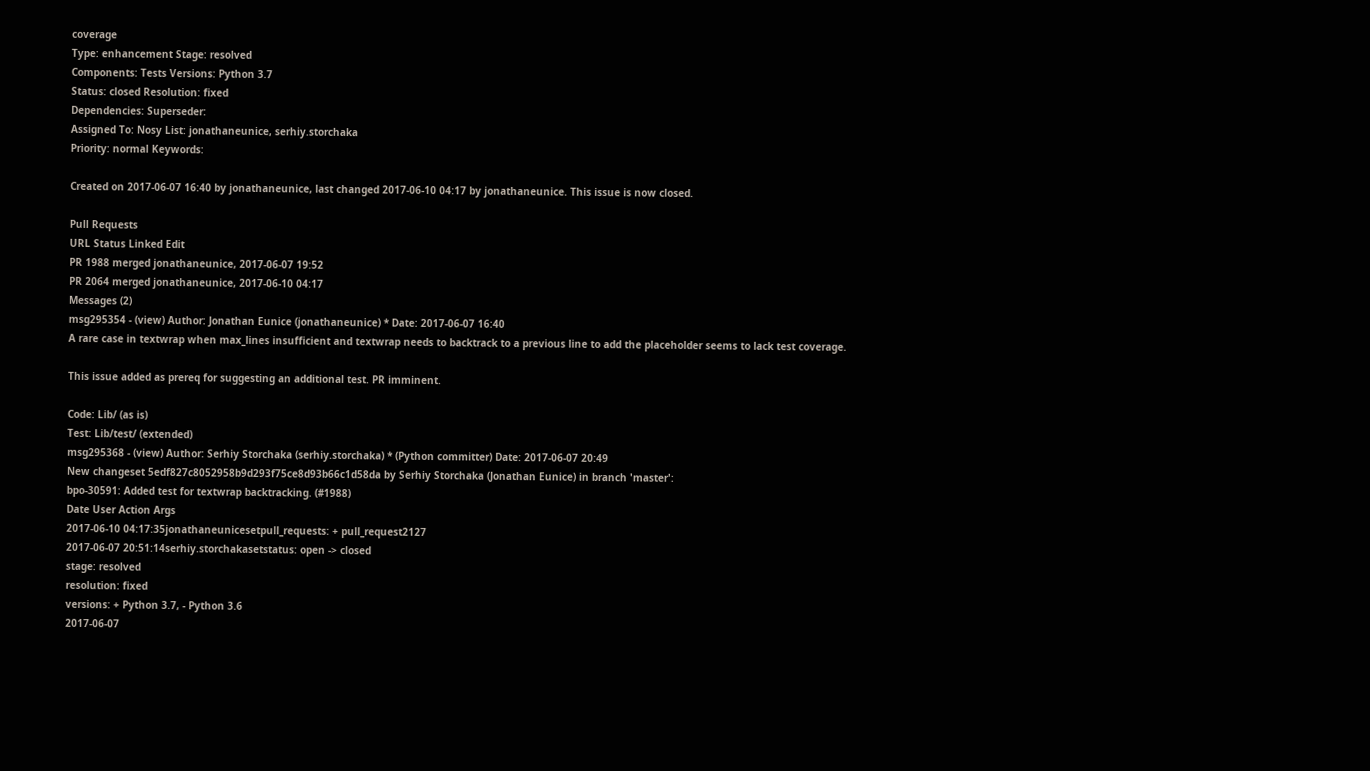coverage
Type: enhancement Stage: resolved
Components: Tests Versions: Python 3.7
Status: closed Resolution: fixed
Dependencies: Superseder:
Assigned To: Nosy List: jonathaneunice, serhiy.storchaka
Priority: normal Keywords:

Created on 2017-06-07 16:40 by jonathaneunice, last changed 2017-06-10 04:17 by jonathaneunice. This issue is now closed.

Pull Requests
URL Status Linked Edit
PR 1988 merged jonathaneunice, 2017-06-07 19:52
PR 2064 merged jonathaneunice, 2017-06-10 04:17
Messages (2)
msg295354 - (view) Author: Jonathan Eunice (jonathaneunice) * Date: 2017-06-07 16:40
A rare case in textwrap when max_lines insufficient and textwrap needs to backtrack to a previous line to add the placeholder seems to lack test coverage.

This issue added as prereq for suggesting an additional test. PR imminent.

Code: Lib/ (as is)
Test: Lib/test/ (extended)
msg295368 - (view) Author: Serhiy Storchaka (serhiy.storchaka) * (Python committer) Date: 2017-06-07 20:49
New changeset 5edf827c8052958b9d293f75ce8d93b66c1d58da by Serhiy Storchaka (Jonathan Eunice) in branch 'master':
bpo-30591: Added test for textwrap backtracking. (#1988)
Date User Action Args
2017-06-10 04:17:35jonathaneunicesetpull_requests: + pull_request2127
2017-06-07 20:51:14serhiy.storchakasetstatus: open -> closed
stage: resolved
resolution: fixed
versions: + Python 3.7, - Python 3.6
2017-06-07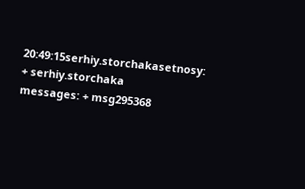20:49:15serhiy.storchakasetnosy: + serhiy.storchaka
messages: + msg295368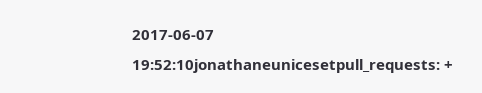2017-06-07 19:52:10jonathaneunicesetpull_requests: +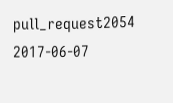pull_request2054
2017-06-07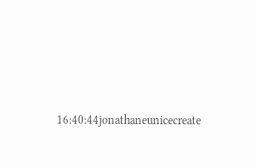16:40:44jonathaneunicecreate